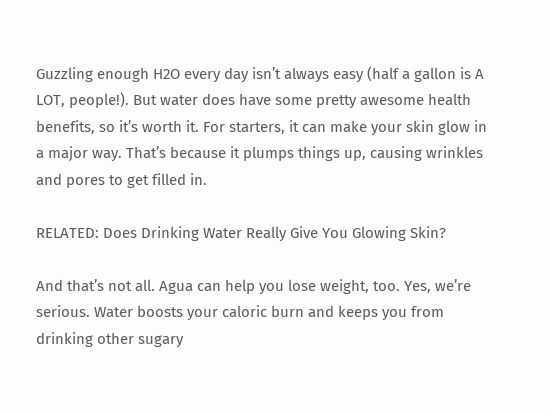Guzzling enough H2O every day isn’t always easy (half a gallon is A LOT, people!). But water does have some pretty awesome health benefits, so it’s worth it. For starters, it can make your skin glow in a major way. That’s because it plumps things up, causing wrinkles and pores to get filled in.

RELATED: Does Drinking Water Really Give You Glowing Skin?

And that’s not all. Agua can help you lose weight, too. Yes, we’re serious. Water boosts your caloric burn and keeps you from drinking other sugary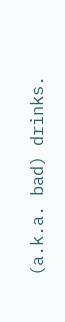(a.k.a. bad) drinks.